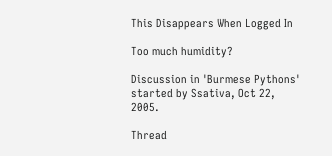This Disappears When Logged In

Too much humidity?

Discussion in 'Burmese Pythons' started by Ssativa, Oct 22, 2005.

Thread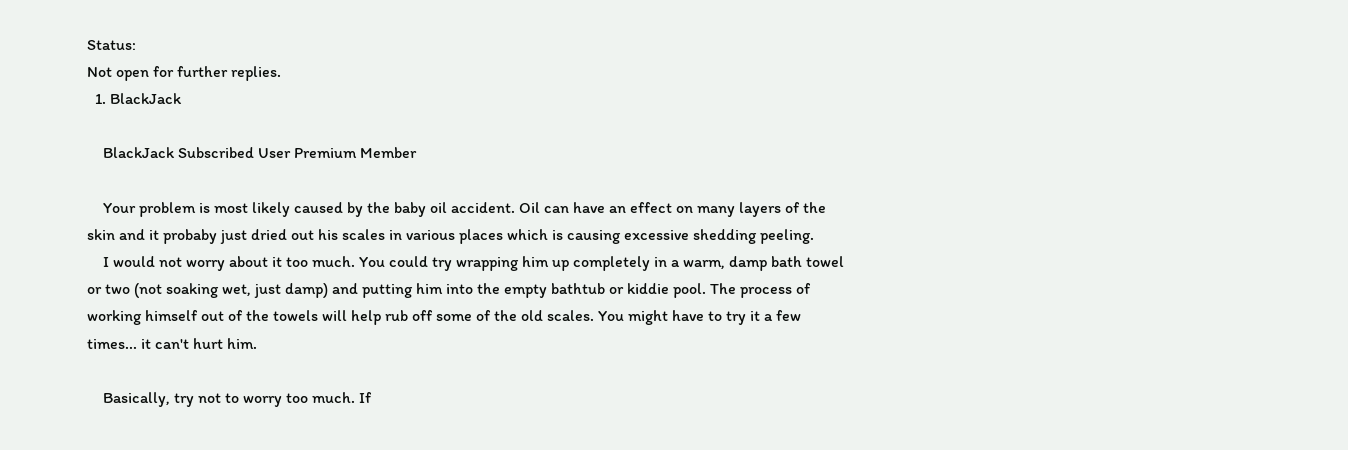Status:
Not open for further replies.
  1. BlackJack

    BlackJack Subscribed User Premium Member

    Your problem is most likely caused by the baby oil accident. Oil can have an effect on many layers of the skin and it probaby just dried out his scales in various places which is causing excessive shedding peeling.
    I would not worry about it too much. You could try wrapping him up completely in a warm, damp bath towel or two (not soaking wet, just damp) and putting him into the empty bathtub or kiddie pool. The process of working himself out of the towels will help rub off some of the old scales. You might have to try it a few times... it can't hurt him.

    Basically, try not to worry too much. If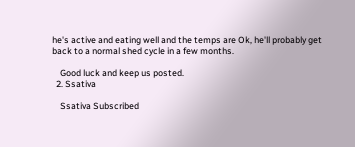he's active and eating well and the temps are Ok, he'll probably get back to a normal shed cycle in a few months.

    Good luck and keep us posted.
  2. Ssativa

    Ssativa Subscribed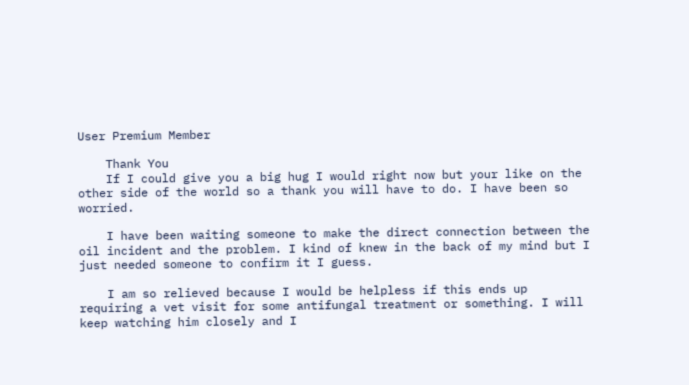User Premium Member

    Thank You
    If I could give you a big hug I would right now but your like on the other side of the world so a thank you will have to do. I have been so worried.

    I have been waiting someone to make the direct connection between the oil incident and the problem. I kind of knew in the back of my mind but I just needed someone to confirm it I guess.

    I am so relieved because I would be helpless if this ends up requiring a vet visit for some antifungal treatment or something. I will keep watching him closely and I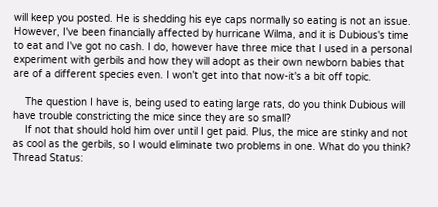will keep you posted. He is shedding his eye caps normally so eating is not an issue. However, I've been financially affected by hurricane Wilma, and it is Dubious's time to eat and I've got no cash. I do, however have three mice that I used in a personal experiment with gerbils and how they will adopt as their own newborn babies that are of a different species even. I won't get into that now-it's a bit off topic.

    The question I have is, being used to eating large rats, do you think Dubious will have trouble constricting the mice since they are so small?
    If not that should hold him over until I get paid. Plus, the mice are stinky and not as cool as the gerbils, so I would eliminate two problems in one. What do you think?
Thread Status: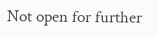Not open for further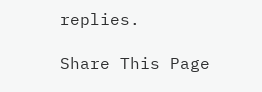replies.

Share This Page